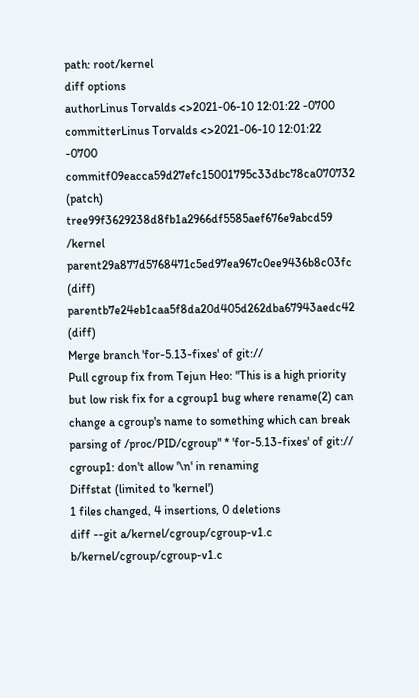path: root/kernel
diff options
authorLinus Torvalds <>2021-06-10 12:01:22 -0700
committerLinus Torvalds <>2021-06-10 12:01:22 -0700
commitf09eacca59d27efc15001795c33dbc78ca070732 (patch)
tree99f3629238d8fb1a2966df5585aef676e9abcd59 /kernel
parent29a877d5768471c5ed97ea967c0ee9436b8c03fc (diff)
parentb7e24eb1caa5f8da20d405d262dba67943aedc42 (diff)
Merge branch 'for-5.13-fixes' of git://
Pull cgroup fix from Tejun Heo: "This is a high priority but low risk fix for a cgroup1 bug where rename(2) can change a cgroup's name to something which can break parsing of /proc/PID/cgroup" * 'for-5.13-fixes' of git:// cgroup1: don't allow '\n' in renaming
Diffstat (limited to 'kernel')
1 files changed, 4 insertions, 0 deletions
diff --git a/kernel/cgroup/cgroup-v1.c b/kernel/cgroup/cgroup-v1.c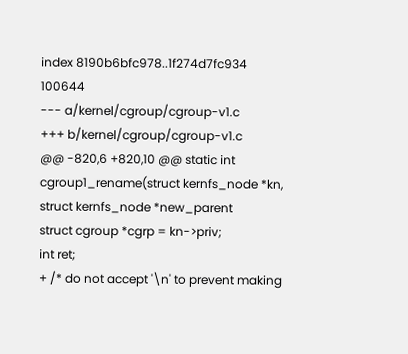index 8190b6bfc978..1f274d7fc934 100644
--- a/kernel/cgroup/cgroup-v1.c
+++ b/kernel/cgroup/cgroup-v1.c
@@ -820,6 +820,10 @@ static int cgroup1_rename(struct kernfs_node *kn, struct kernfs_node *new_parent
struct cgroup *cgrp = kn->priv;
int ret;
+ /* do not accept '\n' to prevent making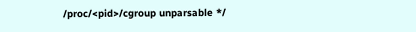/proc/<pid>/cgroup unparsable */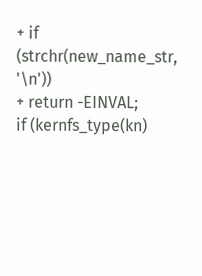+ if (strchr(new_name_str, '\n'))
+ return -EINVAL;
if (kernfs_type(kn)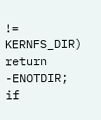!= KERNFS_DIR)
return -ENOTDIR;
if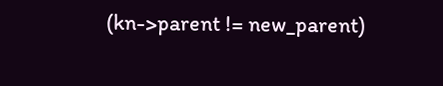(kn->parent != new_parent)